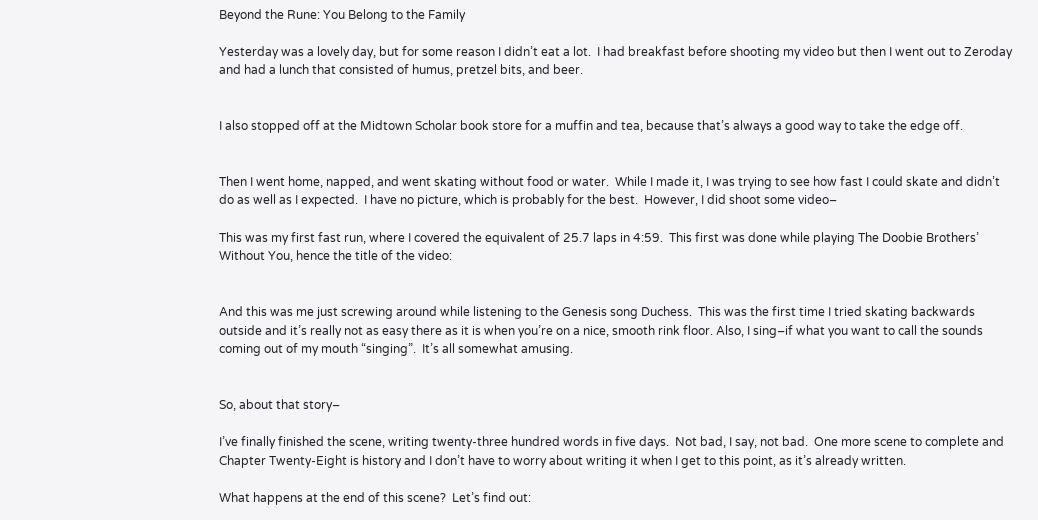Beyond the Rune: You Belong to the Family

Yesterday was a lovely day, but for some reason I didn’t eat a lot.  I had breakfast before shooting my video but then I went out to Zeroday and had a lunch that consisted of humus, pretzel bits, and beer.


I also stopped off at the Midtown Scholar book store for a muffin and tea, because that’s always a good way to take the edge off.


Then I went home, napped, and went skating without food or water.  While I made it, I was trying to see how fast I could skate and didn’t do as well as I expected.  I have no picture, which is probably for the best.  However, I did shoot some video–

This was my first fast run, where I covered the equivalent of 25.7 laps in 4:59.  This first was done while playing The Doobie Brothers’ Without You, hence the title of the video:


And this was me just screwing around while listening to the Genesis song Duchess.  This was the first time I tried skating backwards outside and it’s really not as easy there as it is when you’re on a nice, smooth rink floor. Also, I sing–if what you want to call the sounds coming out of my mouth “singing”.  It’s all somewhat amusing.


So, about that story–

I’ve finally finished the scene, writing twenty-three hundred words in five days.  Not bad, I say, not bad.  One more scene to complete and Chapter Twenty-Eight is history and I don’t have to worry about writing it when I get to this point, as it’s already written.

What happens at the end of this scene?  Let’s find out: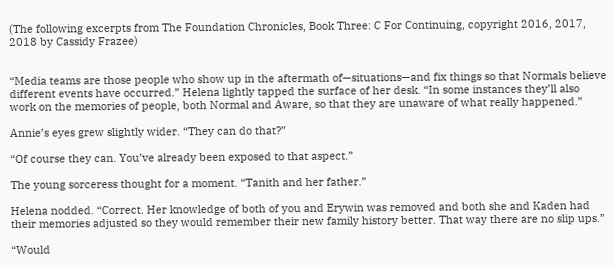(The following excerpts from The Foundation Chronicles, Book Three: C For Continuing, copyright 2016, 2017, 2018 by Cassidy Frazee)


“Media teams are those people who show up in the aftermath of—situations—and fix things so that Normals believe different events have occurred.” Helena lightly tapped the surface of her desk. “In some instances they’ll also work on the memories of people, both Normal and Aware, so that they are unaware of what really happened.”

Annie’s eyes grew slightly wider. “They can do that?”

“Of course they can. You’ve already been exposed to that aspect.”

The young sorceress thought for a moment. “Tanith and her father.”

Helena nodded. “Correct. Her knowledge of both of you and Erywin was removed and both she and Kaden had their memories adjusted so they would remember their new family history better. That way there are no slip ups.”

“Would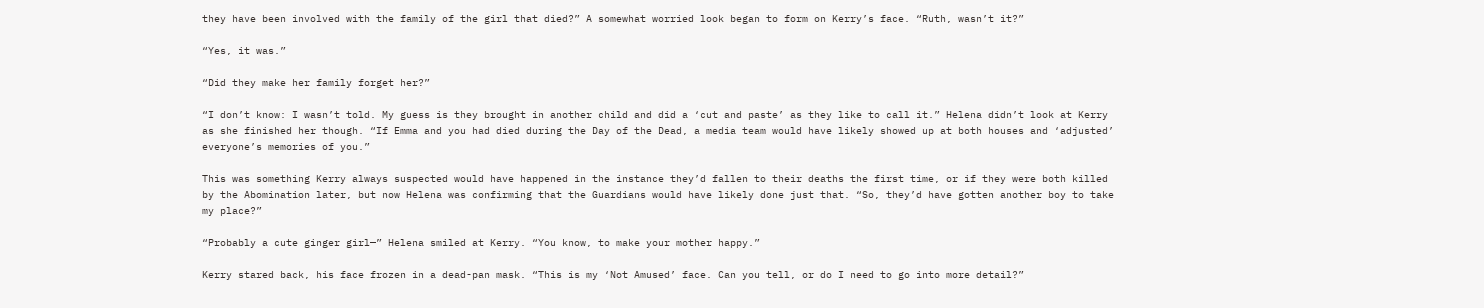they have been involved with the family of the girl that died?” A somewhat worried look began to form on Kerry’s face. “Ruth, wasn’t it?”

“Yes, it was.”

“Did they make her family forget her?”

“I don’t know: I wasn’t told. My guess is they brought in another child and did a ‘cut and paste’ as they like to call it.” Helena didn’t look at Kerry as she finished her though. “If Emma and you had died during the Day of the Dead, a media team would have likely showed up at both houses and ‘adjusted’ everyone’s memories of you.”

This was something Kerry always suspected would have happened in the instance they’d fallen to their deaths the first time, or if they were both killed by the Abomination later, but now Helena was confirming that the Guardians would have likely done just that. “So, they’d have gotten another boy to take my place?”

“Probably a cute ginger girl—” Helena smiled at Kerry. “You know, to make your mother happy.”

Kerry stared back, his face frozen in a dead-pan mask. “This is my ‘Not Amused’ face. Can you tell, or do I need to go into more detail?”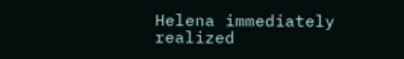Helena immediately realized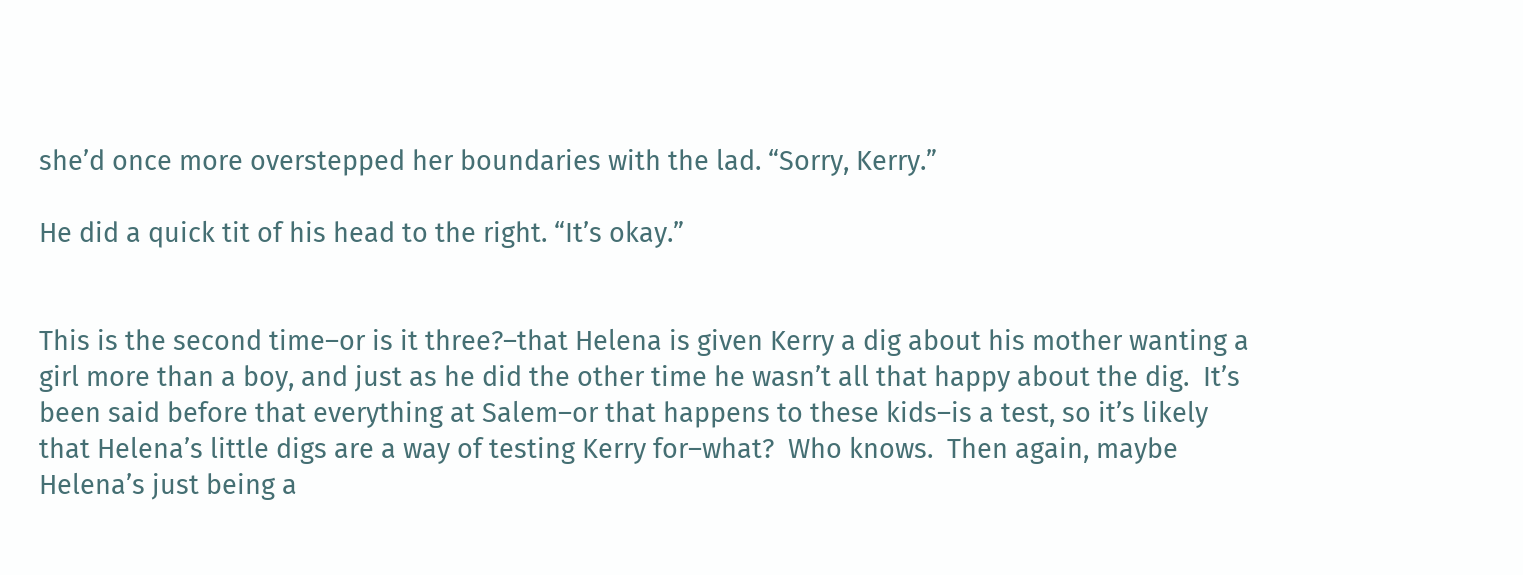she’d once more overstepped her boundaries with the lad. “Sorry, Kerry.”

He did a quick tit of his head to the right. “It’s okay.”


This is the second time–or is it three?–that Helena is given Kerry a dig about his mother wanting a girl more than a boy, and just as he did the other time he wasn’t all that happy about the dig.  It’s been said before that everything at Salem–or that happens to these kids–is a test, so it’s likely that Helena’s little digs are a way of testing Kerry for–what?  Who knows.  Then again, maybe Helena’s just being a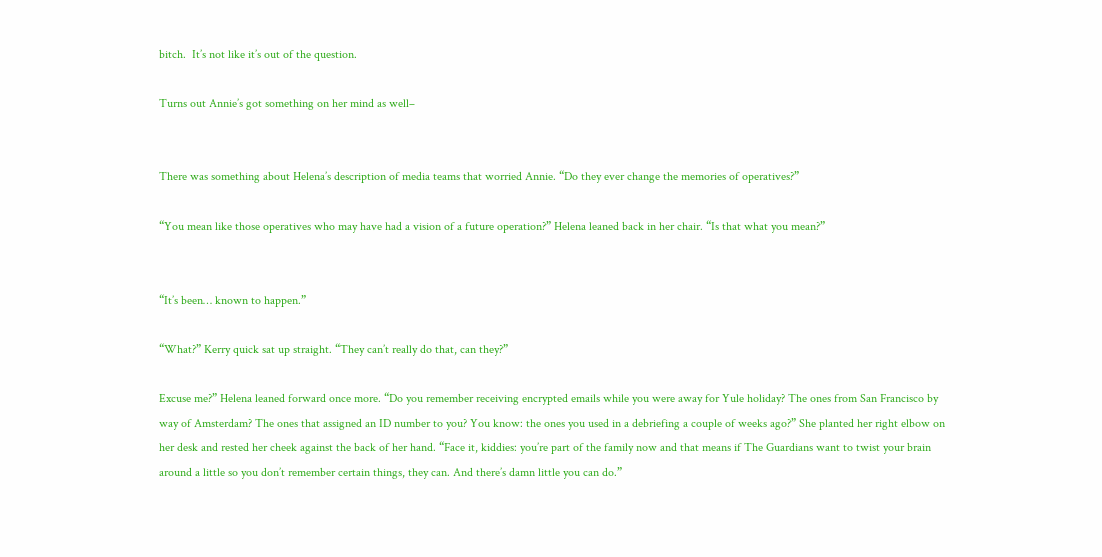bitch.  It’s not like it’s out of the question.

Turns out Annie’s got something on her mind as well–


There was something about Helena’s description of media teams that worried Annie. “Do they ever change the memories of operatives?”

“You mean like those operatives who may have had a vision of a future operation?” Helena leaned back in her chair. “Is that what you mean?”


“It’s been… known to happen.”

“What?” Kerry quick sat up straight. “They can’t really do that, can they?”

Excuse me?” Helena leaned forward once more. “Do you remember receiving encrypted emails while you were away for Yule holiday? The ones from San Francisco by way of Amsterdam? The ones that assigned an ID number to you? You know: the ones you used in a debriefing a couple of weeks ago?” She planted her right elbow on her desk and rested her cheek against the back of her hand. “Face it, kiddies: you’re part of the family now and that means if The Guardians want to twist your brain around a little so you don’t remember certain things, they can. And there’s damn little you can do.”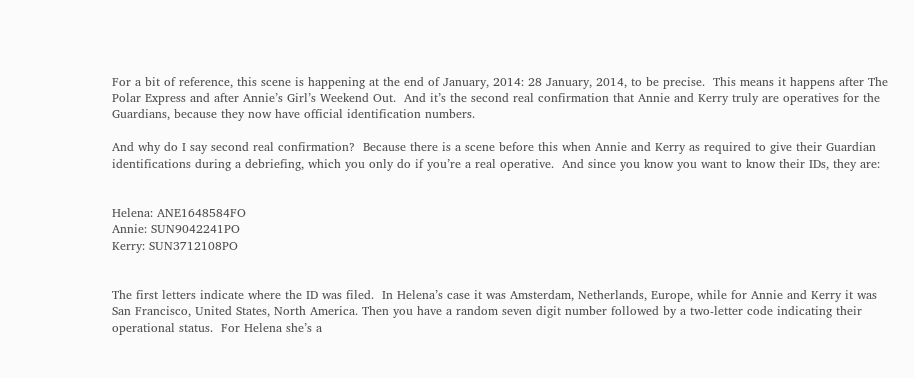For a bit of reference, this scene is happening at the end of January, 2014: 28 January, 2014, to be precise.  This means it happens after The Polar Express and after Annie’s Girl’s Weekend Out.  And it’s the second real confirmation that Annie and Kerry truly are operatives for the Guardians, because they now have official identification numbers.

And why do I say second real confirmation?  Because there is a scene before this when Annie and Kerry as required to give their Guardian identifications during a debriefing, which you only do if you’re a real operative.  And since you know you want to know their IDs, they are:


Helena: ANE1648584FO
Annie: SUN9042241PO
Kerry: SUN3712108PO


The first letters indicate where the ID was filed.  In Helena’s case it was Amsterdam, Netherlands, Europe, while for Annie and Kerry it was San Francisco, United States, North America. Then you have a random seven digit number followed by a two-letter code indicating their operational status.  For Helena she’s a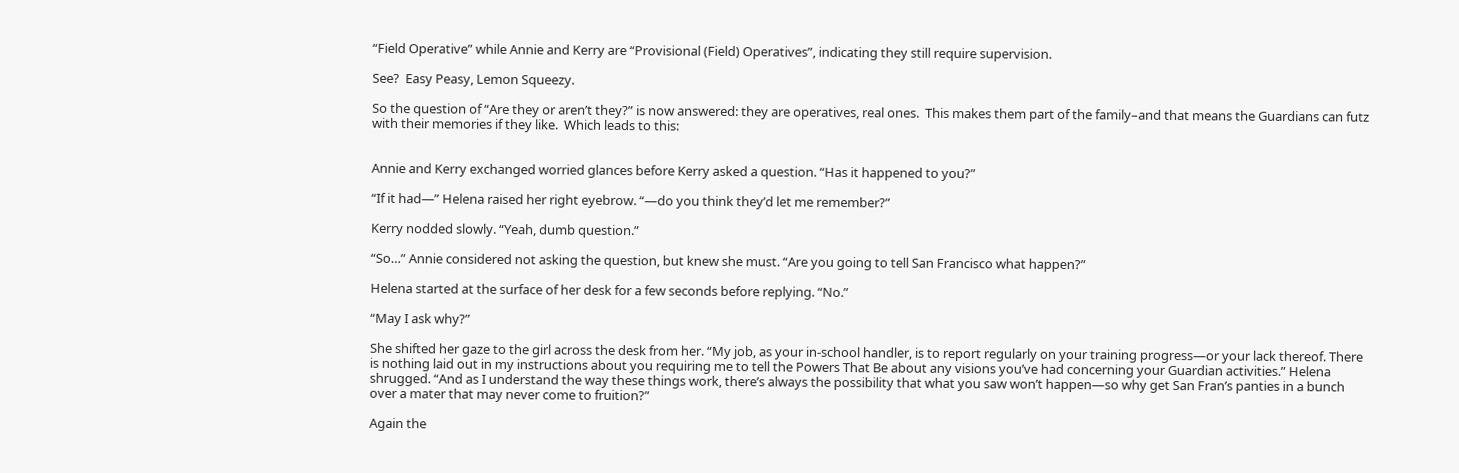“Field Operative” while Annie and Kerry are “Provisional (Field) Operatives”, indicating they still require supervision.

See?  Easy Peasy, Lemon Squeezy.

So the question of “Are they or aren’t they?” is now answered: they are operatives, real ones.  This makes them part of the family–and that means the Guardians can futz with their memories if they like.  Which leads to this:


Annie and Kerry exchanged worried glances before Kerry asked a question. “Has it happened to you?”

“If it had—” Helena raised her right eyebrow. “—do you think they’d let me remember?”

Kerry nodded slowly. “Yeah, dumb question.”

“So…” Annie considered not asking the question, but knew she must. “Are you going to tell San Francisco what happen?”

Helena started at the surface of her desk for a few seconds before replying. “No.”

“May I ask why?”

She shifted her gaze to the girl across the desk from her. “My job, as your in-school handler, is to report regularly on your training progress—or your lack thereof. There is nothing laid out in my instructions about you requiring me to tell the Powers That Be about any visions you’ve had concerning your Guardian activities.” Helena shrugged. “And as I understand the way these things work, there’s always the possibility that what you saw won’t happen—so why get San Fran’s panties in a bunch over a mater that may never come to fruition?”

Again the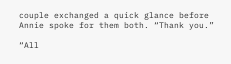couple exchanged a quick glance before Annie spoke for them both. “Thank you.”

“All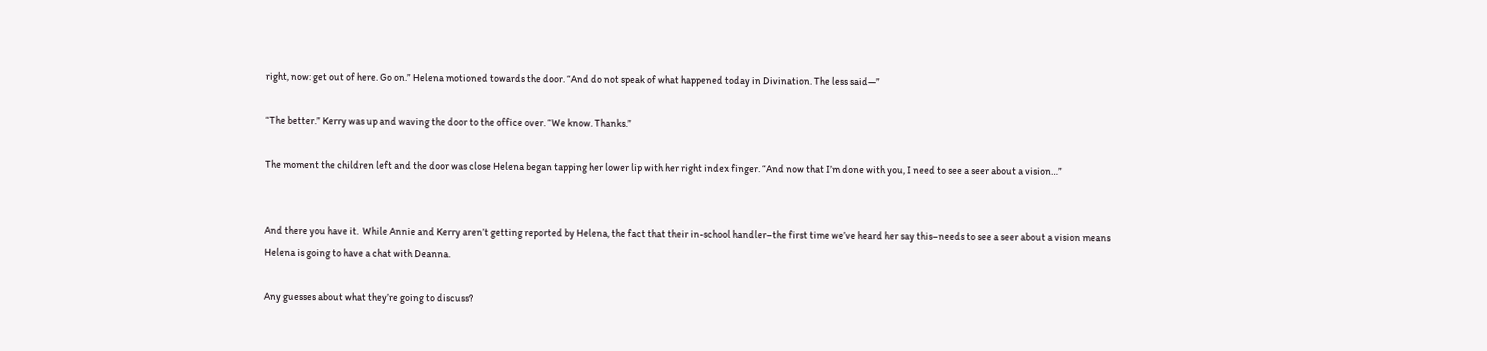right, now: get out of here. Go on.” Helena motioned towards the door. “And do not speak of what happened today in Divination. The less said—”

“The better.” Kerry was up and waving the door to the office over. “We know. Thanks.”

The moment the children left and the door was close Helena began tapping her lower lip with her right index finger. “And now that I’m done with you, I need to see a seer about a vision…”


And there you have it.  While Annie and Kerry aren’t getting reported by Helena, the fact that their in-school handler–the first time we’ve heard her say this–needs to see a seer about a vision means Helena is going to have a chat with Deanna.

Any guesses about what they’re going to discuss?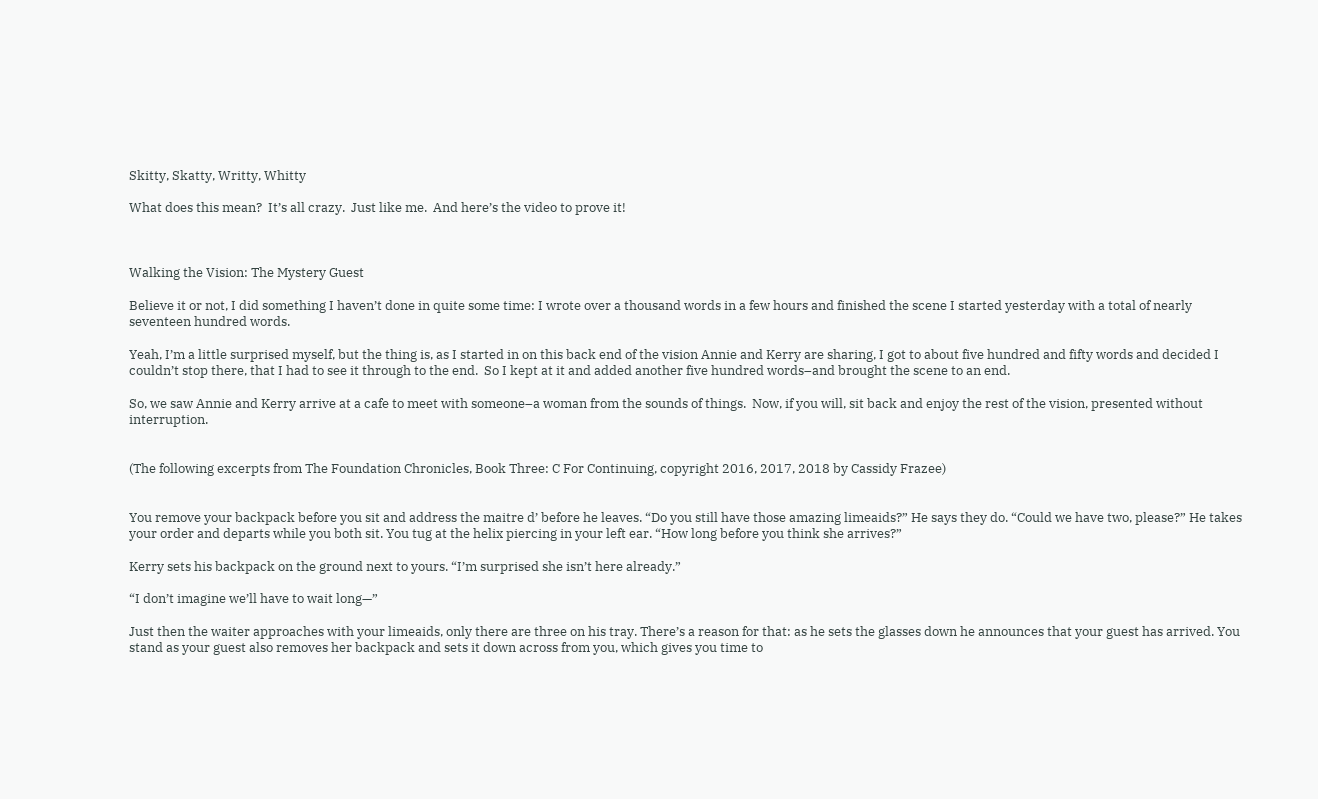Skitty, Skatty, Writty, Whitty

What does this mean?  It’s all crazy.  Just like me.  And here’s the video to prove it!



Walking the Vision: The Mystery Guest

Believe it or not, I did something I haven’t done in quite some time: I wrote over a thousand words in a few hours and finished the scene I started yesterday with a total of nearly seventeen hundred words.

Yeah, I’m a little surprised myself, but the thing is, as I started in on this back end of the vision Annie and Kerry are sharing, I got to about five hundred and fifty words and decided I couldn’t stop there, that I had to see it through to the end.  So I kept at it and added another five hundred words–and brought the scene to an end.

So, we saw Annie and Kerry arrive at a cafe to meet with someone–a woman from the sounds of things.  Now, if you will, sit back and enjoy the rest of the vision, presented without interruption.


(The following excerpts from The Foundation Chronicles, Book Three: C For Continuing, copyright 2016, 2017, 2018 by Cassidy Frazee)


You remove your backpack before you sit and address the maitre d’ before he leaves. “Do you still have those amazing limeaids?” He says they do. “Could we have two, please?” He takes your order and departs while you both sit. You tug at the helix piercing in your left ear. “How long before you think she arrives?”

Kerry sets his backpack on the ground next to yours. “I’m surprised she isn’t here already.”

“I don’t imagine we’ll have to wait long—”

Just then the waiter approaches with your limeaids, only there are three on his tray. There’s a reason for that: as he sets the glasses down he announces that your guest has arrived. You stand as your guest also removes her backpack and sets it down across from you, which gives you time to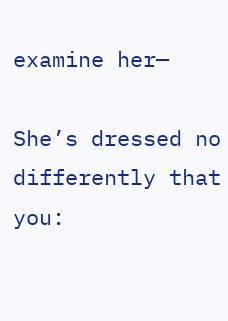examine her—

She’s dressed no differently that you: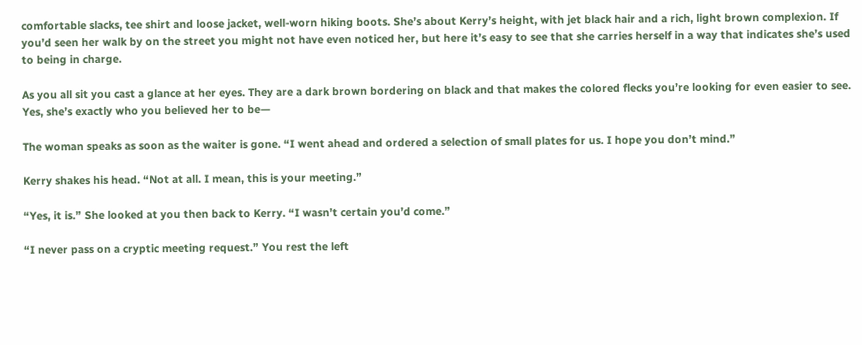comfortable slacks, tee shirt and loose jacket, well-worn hiking boots. She’s about Kerry’s height, with jet black hair and a rich, light brown complexion. If you’d seen her walk by on the street you might not have even noticed her, but here it’s easy to see that she carries herself in a way that indicates she’s used to being in charge.

As you all sit you cast a glance at her eyes. They are a dark brown bordering on black and that makes the colored flecks you’re looking for even easier to see. Yes, she’s exactly who you believed her to be—

The woman speaks as soon as the waiter is gone. “I went ahead and ordered a selection of small plates for us. I hope you don’t mind.”

Kerry shakes his head. “Not at all. I mean, this is your meeting.”

“Yes, it is.” She looked at you then back to Kerry. “I wasn’t certain you’d come.”

“I never pass on a cryptic meeting request.” You rest the left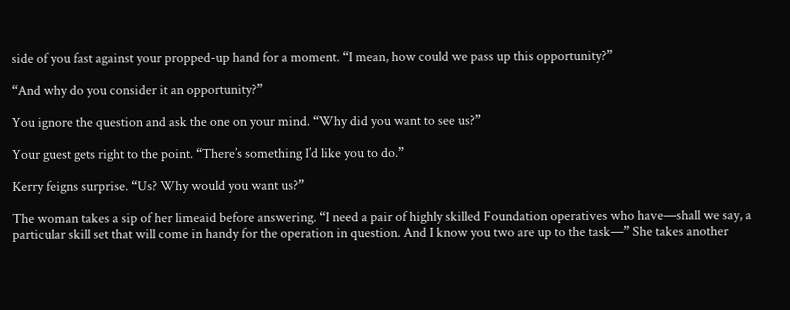side of you fast against your propped-up hand for a moment. “I mean, how could we pass up this opportunity?”

“And why do you consider it an opportunity?”

You ignore the question and ask the one on your mind. “Why did you want to see us?”

Your guest gets right to the point. “There’s something I’d like you to do.”

Kerry feigns surprise. “Us? Why would you want us?”

The woman takes a sip of her limeaid before answering. “I need a pair of highly skilled Foundation operatives who have—shall we say, a particular skill set that will come in handy for the operation in question. And I know you two are up to the task—” She takes another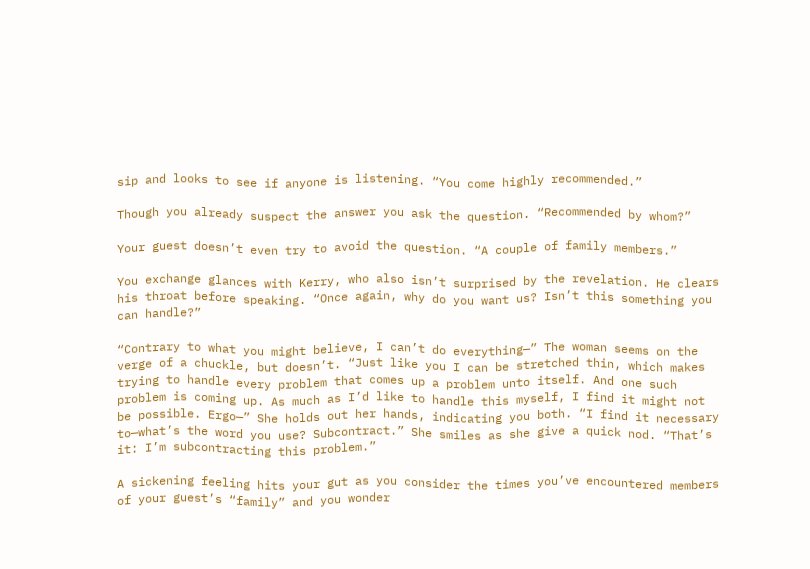sip and looks to see if anyone is listening. “You come highly recommended.”

Though you already suspect the answer you ask the question. “Recommended by whom?”

Your guest doesn’t even try to avoid the question. “A couple of family members.”

You exchange glances with Kerry, who also isn’t surprised by the revelation. He clears his throat before speaking. “Once again, why do you want us? Isn’t this something you can handle?”

“Contrary to what you might believe, I can’t do everything—” The woman seems on the verge of a chuckle, but doesn’t. “Just like you I can be stretched thin, which makes trying to handle every problem that comes up a problem unto itself. And one such problem is coming up. As much as I’d like to handle this myself, I find it might not be possible. Ergo—” She holds out her hands, indicating you both. “I find it necessary to—what’s the word you use? Subcontract.” She smiles as she give a quick nod. “That’s it: I’m subcontracting this problem.”

A sickening feeling hits your gut as you consider the times you’ve encountered members of your guest’s “family” and you wonder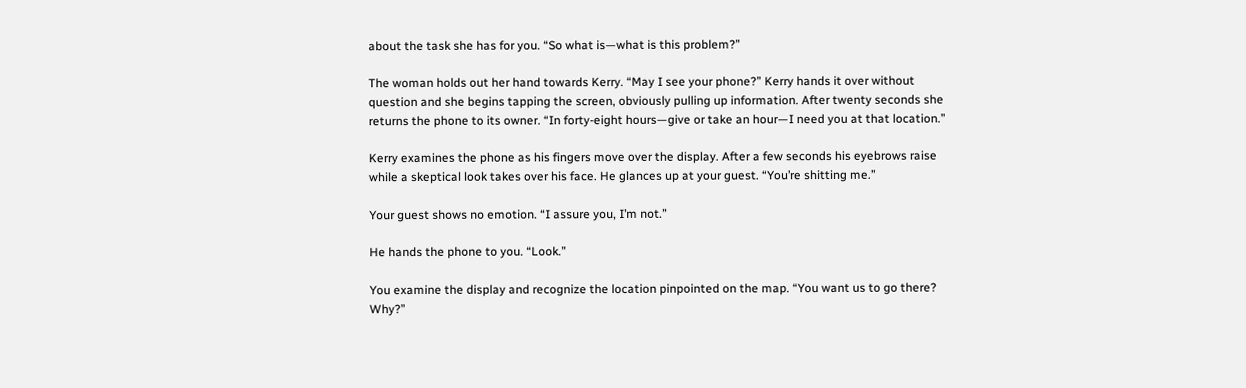about the task she has for you. “So what is—what is this problem?”

The woman holds out her hand towards Kerry. “May I see your phone?” Kerry hands it over without question and she begins tapping the screen, obviously pulling up information. After twenty seconds she returns the phone to its owner. “In forty-eight hours—give or take an hour—I need you at that location.”

Kerry examines the phone as his fingers move over the display. After a few seconds his eyebrows raise while a skeptical look takes over his face. He glances up at your guest. “You’re shitting me.”

Your guest shows no emotion. “I assure you, I’m not.”

He hands the phone to you. “Look.”

You examine the display and recognize the location pinpointed on the map. “You want us to go there? Why?”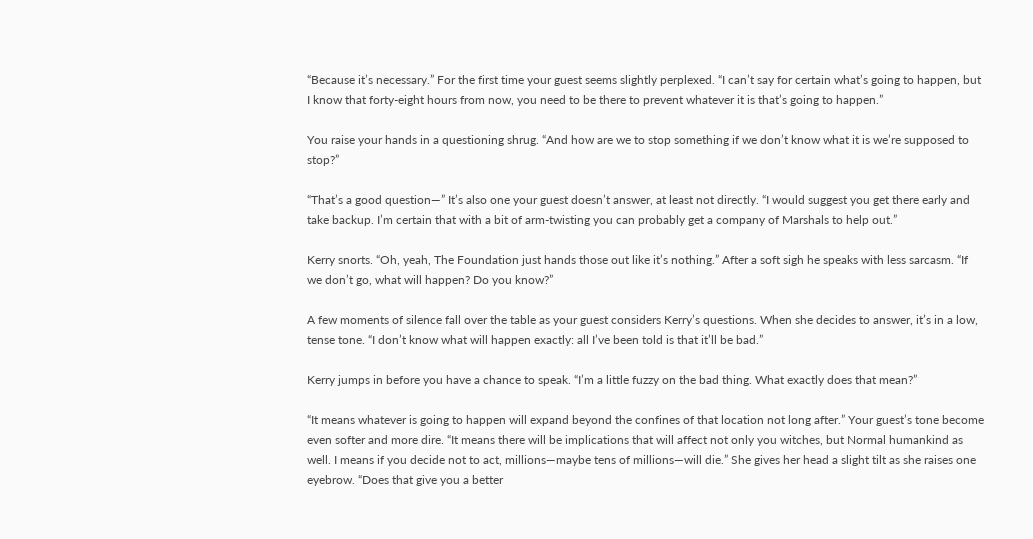“Because it’s necessary.” For the first time your guest seems slightly perplexed. “I can’t say for certain what’s going to happen, but I know that forty-eight hours from now, you need to be there to prevent whatever it is that’s going to happen.”

You raise your hands in a questioning shrug. “And how are we to stop something if we don’t know what it is we’re supposed to stop?”

“That’s a good question—” It’s also one your guest doesn’t answer, at least not directly. “I would suggest you get there early and take backup. I’m certain that with a bit of arm-twisting you can probably get a company of Marshals to help out.”

Kerry snorts. “Oh, yeah, The Foundation just hands those out like it’s nothing.” After a soft sigh he speaks with less sarcasm. “If we don’t go, what will happen? Do you know?”

A few moments of silence fall over the table as your guest considers Kerry’s questions. When she decides to answer, it’s in a low, tense tone. “I don’t know what will happen exactly: all I’ve been told is that it’ll be bad.”

Kerry jumps in before you have a chance to speak. “I’m a little fuzzy on the bad thing. What exactly does that mean?”

“It means whatever is going to happen will expand beyond the confines of that location not long after.” Your guest’s tone become even softer and more dire. “It means there will be implications that will affect not only you witches, but Normal humankind as well. I means if you decide not to act, millions—maybe tens of millions—will die.” She gives her head a slight tilt as she raises one eyebrow. “Does that give you a better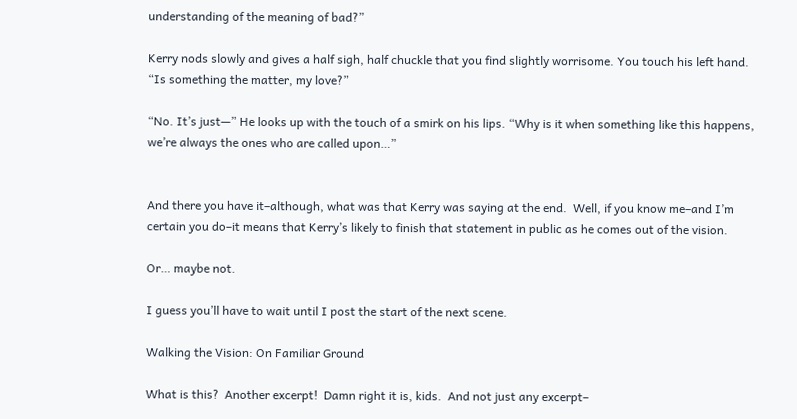understanding of the meaning of bad?”

Kerry nods slowly and gives a half sigh, half chuckle that you find slightly worrisome. You touch his left hand. “Is something the matter, my love?”

“No. It’s just—” He looks up with the touch of a smirk on his lips. “Why is it when something like this happens, we’re always the ones who are called upon…”


And there you have it–although, what was that Kerry was saying at the end.  Well, if you know me–and I’m certain you do–it means that Kerry’s likely to finish that statement in public as he comes out of the vision.

Or… maybe not.

I guess you’ll have to wait until I post the start of the next scene.

Walking the Vision: On Familiar Ground

What is this?  Another excerpt!  Damn right it is, kids.  And not just any excerpt–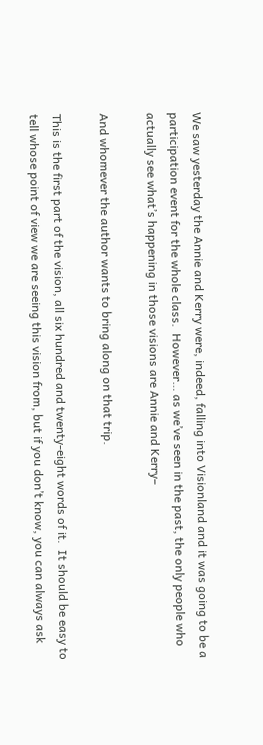We saw yesterday the Annie and Kerry were, indeed, falling into Visionland and it was going to be a participation event for the whole class.  However… as we’ve seen in the past, the only people who actually see what’s happening in those visions are Annie and Kerry–

And whomever the author wants to bring along on that trip.

This is the first part of the vision, all six hundred and twenty-eight words of it.  It should be easy to tell whose point of view we are seeing this vision from, but if you don’t know, you can always ask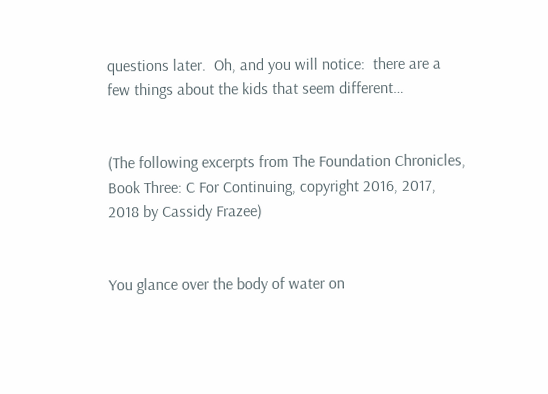questions later.  Oh, and you will notice:  there are a few things about the kids that seem different…


(The following excerpts from The Foundation Chronicles, Book Three: C For Continuing, copyright 2016, 2017, 2018 by Cassidy Frazee)


You glance over the body of water on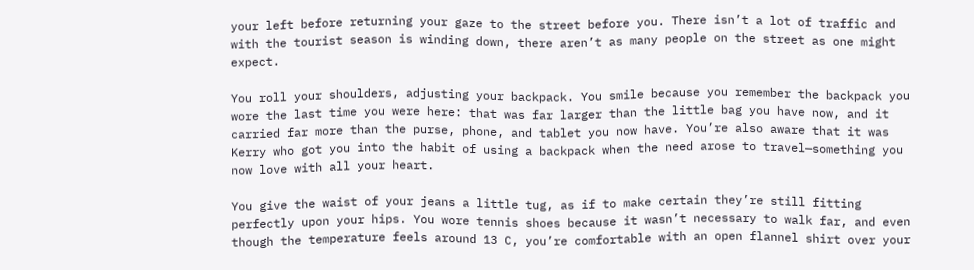your left before returning your gaze to the street before you. There isn’t a lot of traffic and with the tourist season is winding down, there aren’t as many people on the street as one might expect.

You roll your shoulders, adjusting your backpack. You smile because you remember the backpack you wore the last time you were here: that was far larger than the little bag you have now, and it carried far more than the purse, phone, and tablet you now have. You’re also aware that it was Kerry who got you into the habit of using a backpack when the need arose to travel—something you now love with all your heart.

You give the waist of your jeans a little tug, as if to make certain they’re still fitting perfectly upon your hips. You wore tennis shoes because it wasn’t necessary to walk far, and even though the temperature feels around 13 C, you’re comfortable with an open flannel shirt over your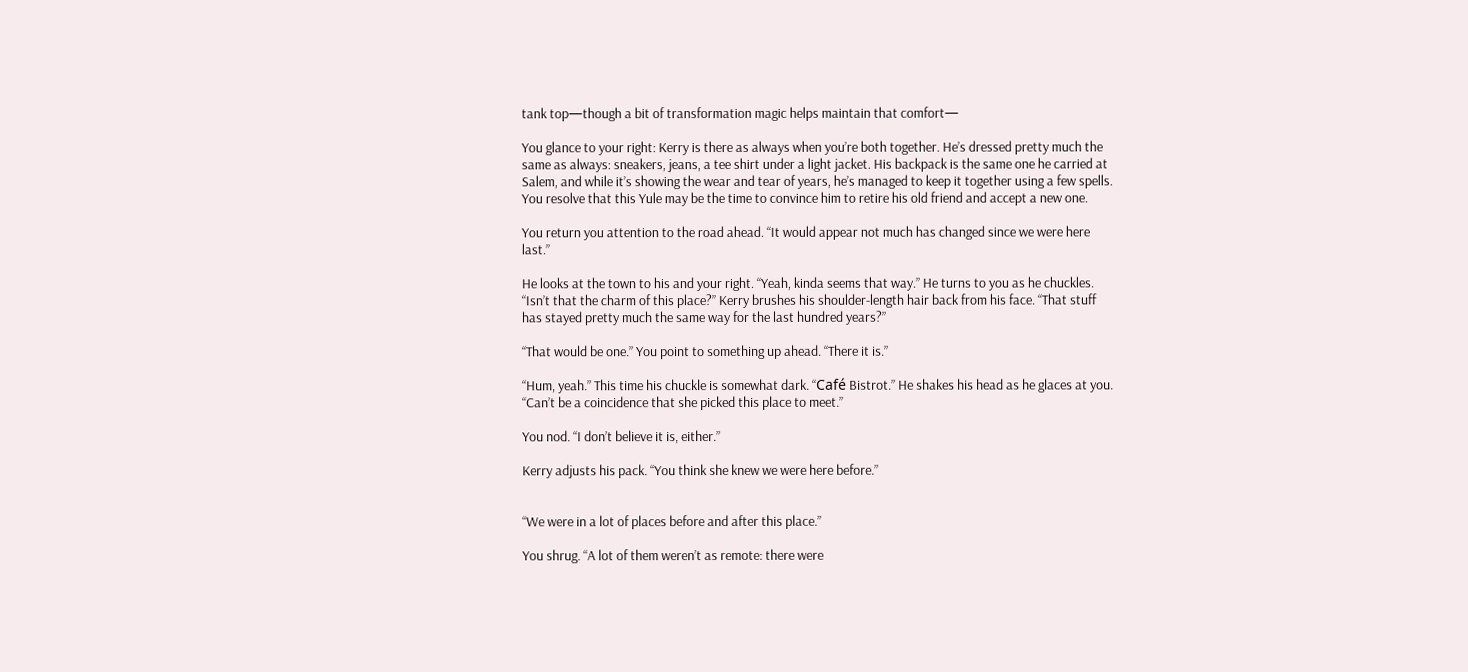tank top—though a bit of transformation magic helps maintain that comfort—

You glance to your right: Kerry is there as always when you’re both together. He’s dressed pretty much the same as always: sneakers, jeans, a tee shirt under a light jacket. His backpack is the same one he carried at Salem, and while it’s showing the wear and tear of years, he’s managed to keep it together using a few spells. You resolve that this Yule may be the time to convince him to retire his old friend and accept a new one.

You return you attention to the road ahead. “It would appear not much has changed since we were here last.”

He looks at the town to his and your right. “Yeah, kinda seems that way.” He turns to you as he chuckles. “Isn’t that the charm of this place?” Kerry brushes his shoulder-length hair back from his face. “That stuff has stayed pretty much the same way for the last hundred years?”

“That would be one.” You point to something up ahead. “There it is.”

“Hum, yeah.” This time his chuckle is somewhat dark. “Café Bistrot.” He shakes his head as he glaces at you. “Can’t be a coincidence that she picked this place to meet.”

You nod. “I don’t believe it is, either.”

Kerry adjusts his pack. “You think she knew we were here before.”


“We were in a lot of places before and after this place.”

You shrug. “A lot of them weren’t as remote: there were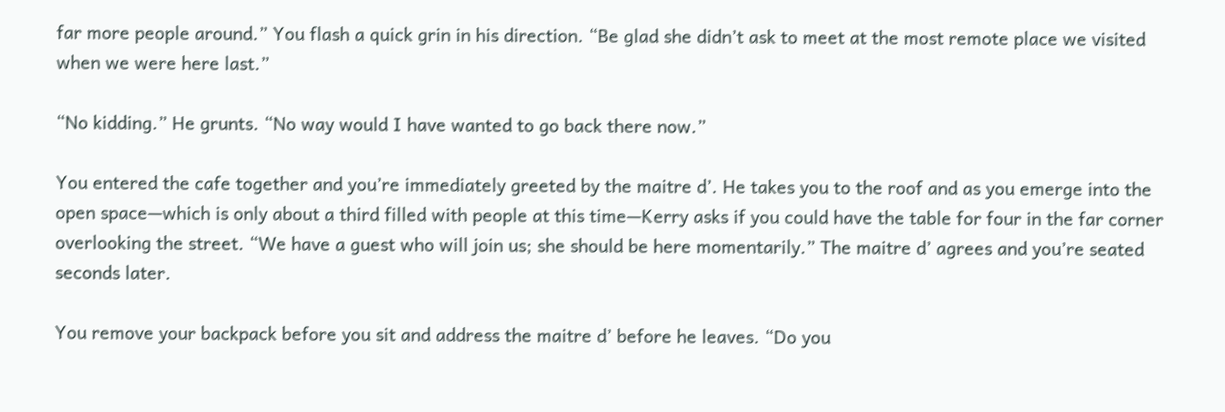far more people around.” You flash a quick grin in his direction. “Be glad she didn’t ask to meet at the most remote place we visited when we were here last.”

“No kidding.” He grunts. “No way would I have wanted to go back there now.”

You entered the cafe together and you’re immediately greeted by the maitre d’. He takes you to the roof and as you emerge into the open space—which is only about a third filled with people at this time—Kerry asks if you could have the table for four in the far corner overlooking the street. “We have a guest who will join us; she should be here momentarily.” The maitre d’ agrees and you’re seated seconds later.

You remove your backpack before you sit and address the maitre d’ before he leaves. “Do you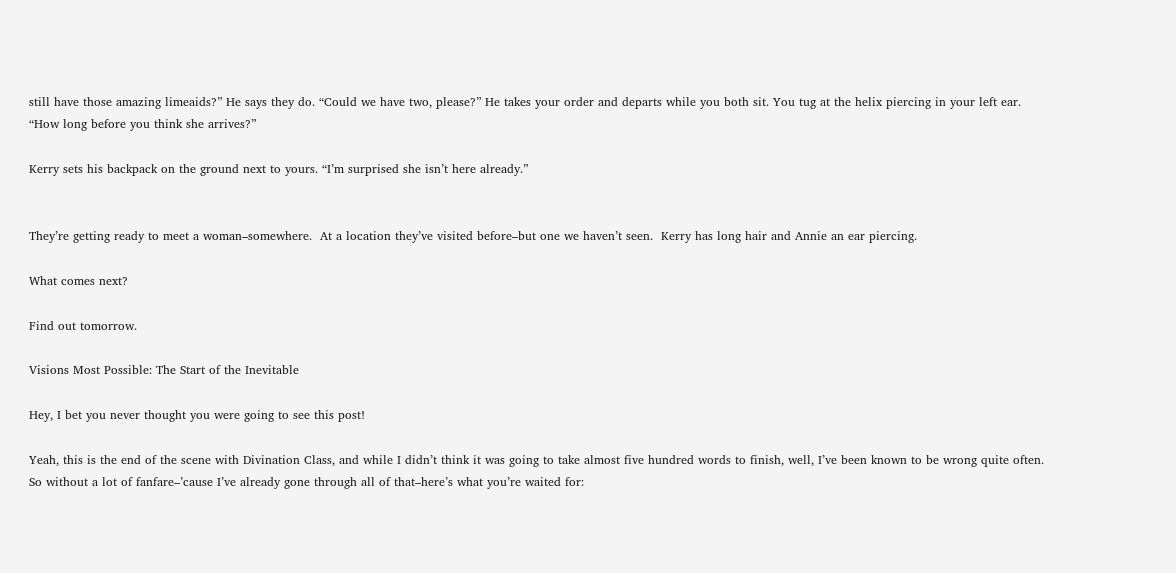still have those amazing limeaids?” He says they do. “Could we have two, please?” He takes your order and departs while you both sit. You tug at the helix piercing in your left ear. “How long before you think she arrives?”

Kerry sets his backpack on the ground next to yours. “I’m surprised she isn’t here already.”


They’re getting ready to meet a woman–somewhere.  At a location they’ve visited before–but one we haven’t seen.  Kerry has long hair and Annie an ear piercing.

What comes next?

Find out tomorrow.

Visions Most Possible: The Start of the Inevitable

Hey, I bet you never thought you were going to see this post!

Yeah, this is the end of the scene with Divination Class, and while I didn’t think it was going to take almost five hundred words to finish, well, I’ve been known to be wrong quite often.  So without a lot of fanfare–’cause I’ve already gone through all of that–here’s what you’re waited for: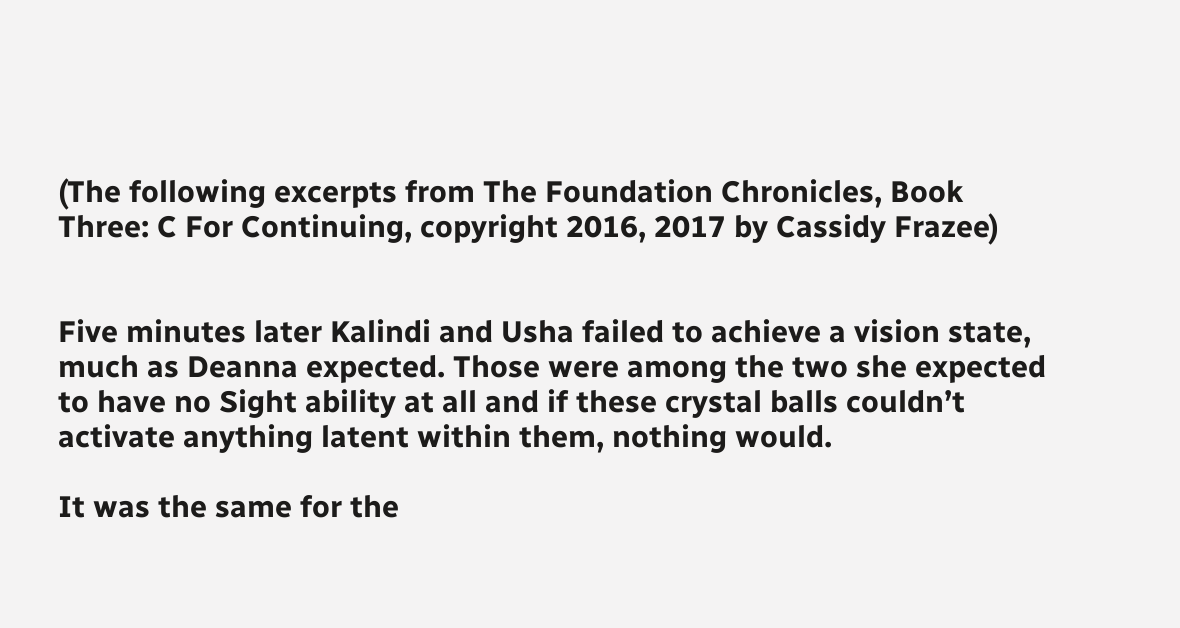(The following excerpts from The Foundation Chronicles, Book Three: C For Continuing, copyright 2016, 2017 by Cassidy Frazee)


Five minutes later Kalindi and Usha failed to achieve a vision state, much as Deanna expected. Those were among the two she expected to have no Sight ability at all and if these crystal balls couldn’t activate anything latent within them, nothing would.

It was the same for the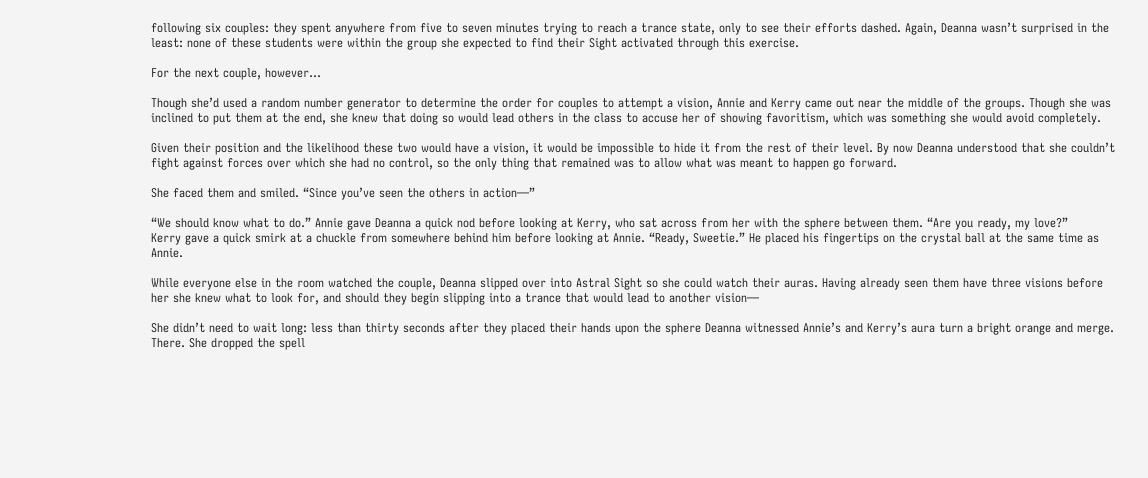following six couples: they spent anywhere from five to seven minutes trying to reach a trance state, only to see their efforts dashed. Again, Deanna wasn’t surprised in the least: none of these students were within the group she expected to find their Sight activated through this exercise.

For the next couple, however…

Though she’d used a random number generator to determine the order for couples to attempt a vision, Annie and Kerry came out near the middle of the groups. Though she was inclined to put them at the end, she knew that doing so would lead others in the class to accuse her of showing favoritism, which was something she would avoid completely.

Given their position and the likelihood these two would have a vision, it would be impossible to hide it from the rest of their level. By now Deanna understood that she couldn’t fight against forces over which she had no control, so the only thing that remained was to allow what was meant to happen go forward.

She faced them and smiled. “Since you’ve seen the others in action—”

“We should know what to do.” Annie gave Deanna a quick nod before looking at Kerry, who sat across from her with the sphere between them. “Are you ready, my love?”
Kerry gave a quick smirk at a chuckle from somewhere behind him before looking at Annie. “Ready, Sweetie.” He placed his fingertips on the crystal ball at the same time as Annie.

While everyone else in the room watched the couple, Deanna slipped over into Astral Sight so she could watch their auras. Having already seen them have three visions before her she knew what to look for, and should they begin slipping into a trance that would lead to another vision—

She didn’t need to wait long: less than thirty seconds after they placed their hands upon the sphere Deanna witnessed Annie’s and Kerry’s aura turn a bright orange and merge. There. She dropped the spell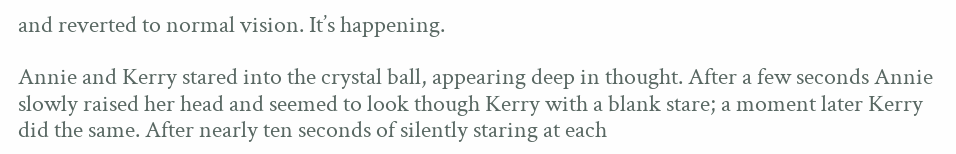and reverted to normal vision. It’s happening.

Annie and Kerry stared into the crystal ball, appearing deep in thought. After a few seconds Annie slowly raised her head and seemed to look though Kerry with a blank stare; a moment later Kerry did the same. After nearly ten seconds of silently staring at each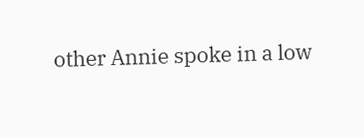other Annie spoke in a low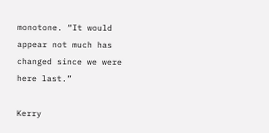monotone. “It would appear not much has changed since we were here last.”

Kerry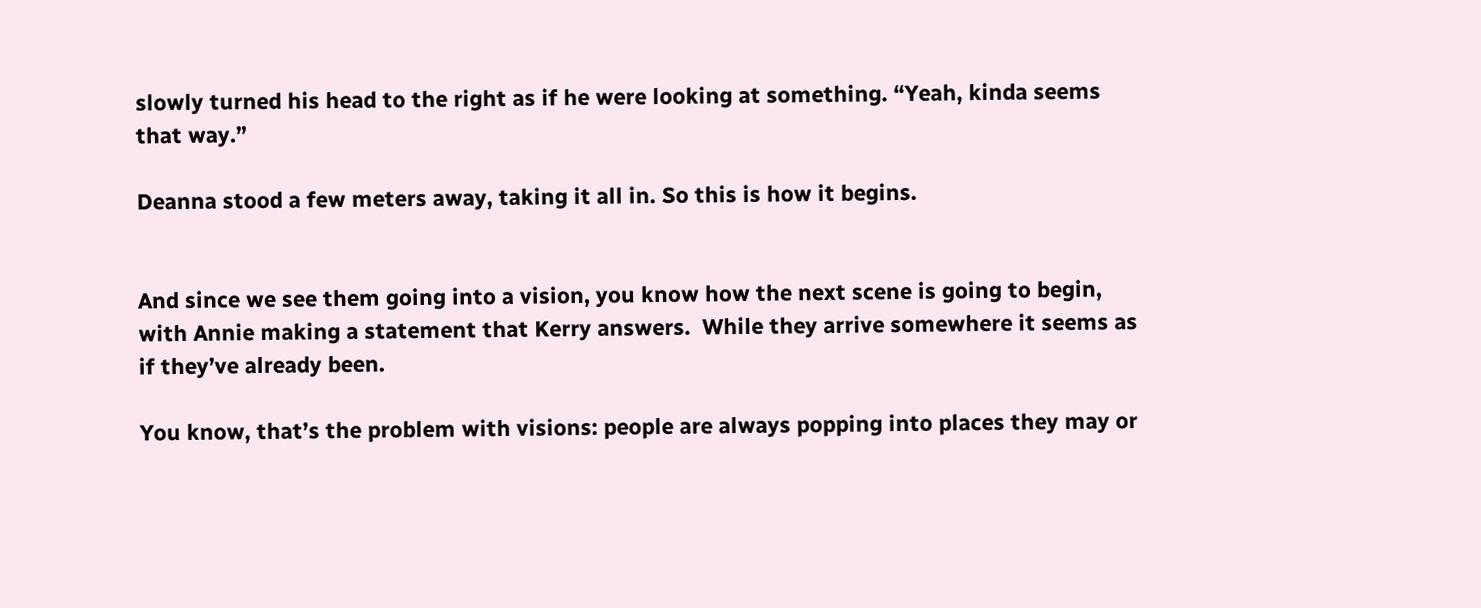slowly turned his head to the right as if he were looking at something. “Yeah, kinda seems that way.”

Deanna stood a few meters away, taking it all in. So this is how it begins.


And since we see them going into a vision, you know how the next scene is going to begin, with Annie making a statement that Kerry answers.  While they arrive somewhere it seems as if they’ve already been.

You know, that’s the problem with visions: people are always popping into places they may or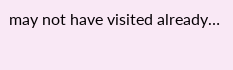may not have visited already…